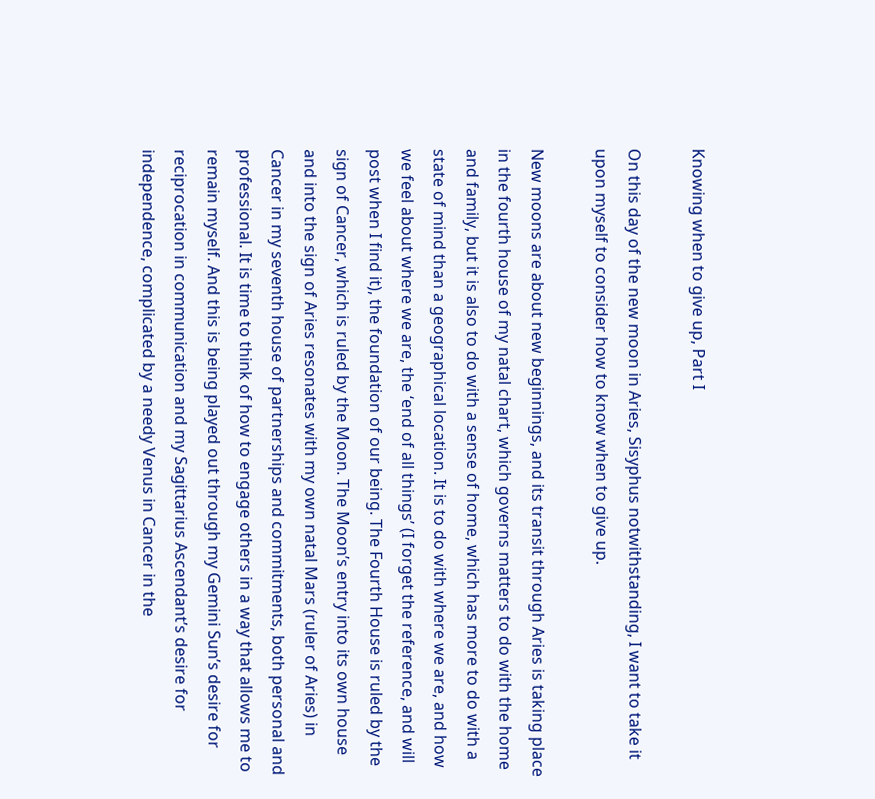Knowing when to give up, Part I

On this day of the new moon in Aries, Sisyphus notwithstanding, I want to take it upon myself to consider how to know when to give up.

New moons are about new beginnings, and its transit through Aries is taking place in the fourth house of my natal chart, which governs matters to do with the home and family, but it is also to do with a sense of home, which has more to do with a state of mind than a geographical location. It is to do with where we are, and how we feel about where we are, the ‘end of all things’ (I forget the reference, and will post when I find it), the foundation of our being. The Fourth House is ruled by the sign of Cancer, which is ruled by the Moon. The Moon’s entry into its own house and into the sign of Aries resonates with my own natal Mars (ruler of Aries) in Cancer in my seventh house of partnerships and commitments, both personal and professional. It is time to think of how to engage others in a way that allows me to remain myself. And this is being played out through my Gemini Sun’s desire for reciprocation in communication and my Sagittarius Ascendant’s desire for independence, complicated by a needy Venus in Cancer in the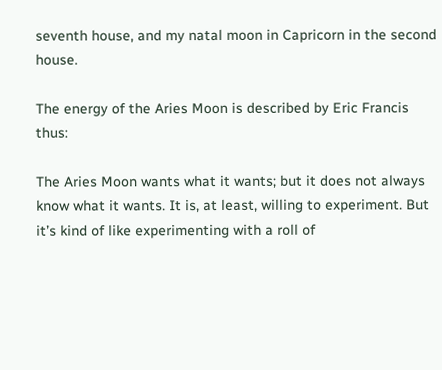seventh house, and my natal moon in Capricorn in the second house.

The energy of the Aries Moon is described by Eric Francis thus:

The Aries Moon wants what it wants; but it does not always know what it wants. It is, at least, willing to experiment. But it’s kind of like experimenting with a roll of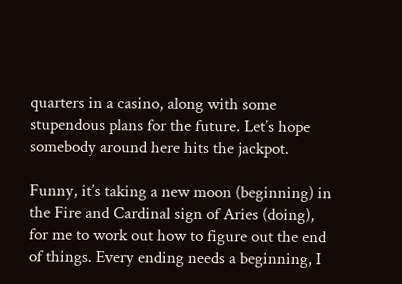quarters in a casino, along with some stupendous plans for the future. Let’s hope somebody around here hits the jackpot.

Funny, it’s taking a new moon (beginning) in the Fire and Cardinal sign of Aries (doing), for me to work out how to figure out the end of things. Every ending needs a beginning, I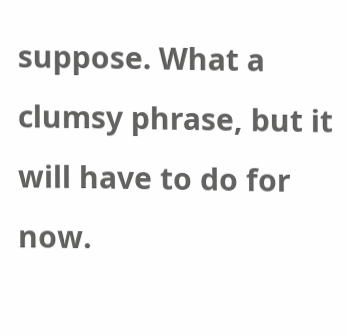suppose. What a clumsy phrase, but it will have to do for now.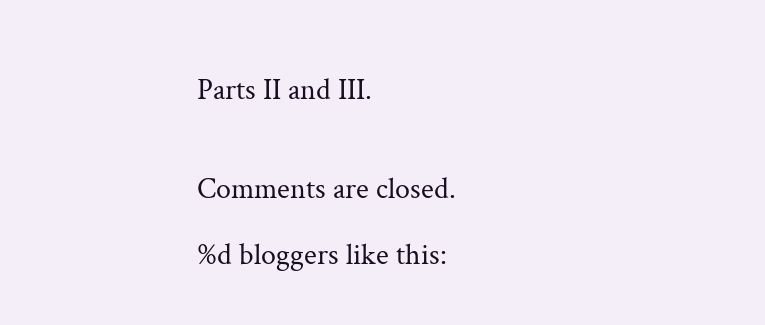Parts II and III.


Comments are closed.

%d bloggers like this: